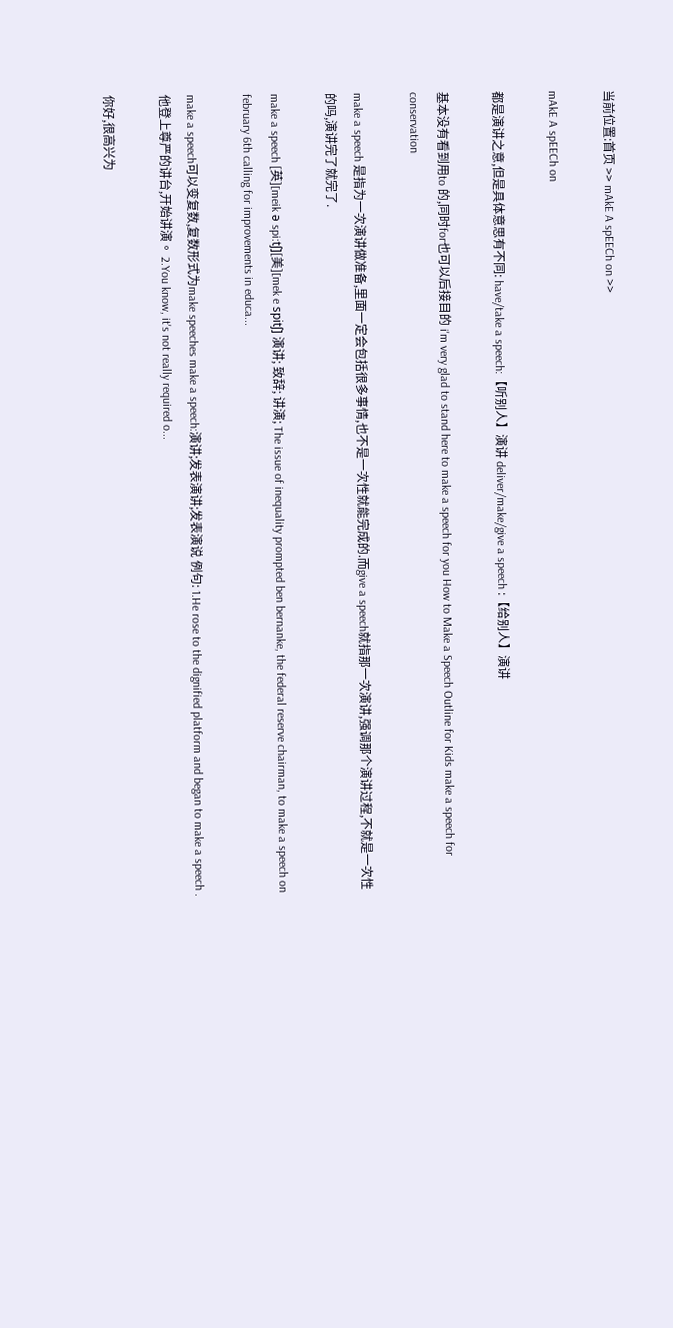当前位置:首页 >> mAkE A spEECh on >>

mAkE A spEECh on

都是演讲之意,但是具体意思有不同: have/take a speech:【听别人】演讲 deliver/make/give a speech :【给别人】演讲

基本没有看到用to 的,同时for也可以后接目的 i'm very glad to stand here to make a speech for you How to Make a Speech Outline for Kids make a speech for conservation

make a speech 是指为一次演讲做准备,里面一定会包括很多事情,也不是一次性就能完成的.而give a speech就指那一次演讲,强调那个演讲过程,不就是一次性的吗,演讲完了就完了.

make a speech [英][meik ə spi:tʃ][美][mek e spitʃ] 演讲; 致辞; 讲演; The issue of inequality prompted ben bernanke, the federal reserve chairman, to make a speech on february 6th calling for improvements in educa...

make a speech可以变复数,复数形式为make speeches make a speech:演讲;发表演讲;发表演说 例句: 1.He rose to the dignified platform and began to make a speech . 他登上尊严的讲台,开始讲演。 2.You know, it's not really required o...

你好,很高兴为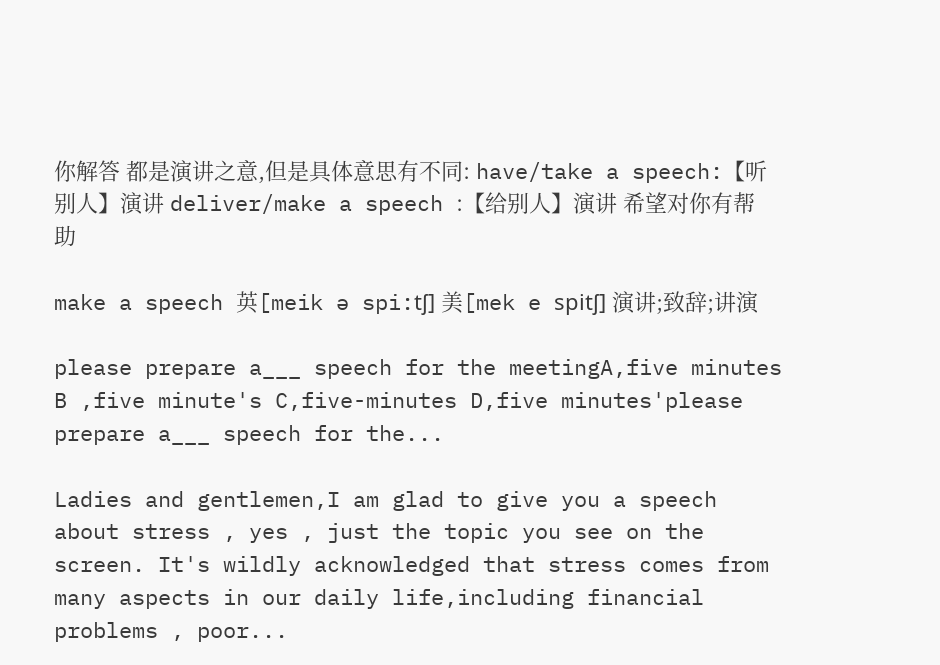你解答 都是演讲之意,但是具体意思有不同: have/take a speech:【听别人】演讲 deliver/make a speech :【给别人】演讲 希望对你有帮助

make a speech 英[meik ə spi:tʃ] 美[mek e spitʃ] 演讲;致辞;讲演

please prepare a___ speech for the meetingA,five minutes B ,five minute's C,five-minutes D,five minutes'please prepare a___ speech for the...

Ladies and gentlemen,I am glad to give you a speech about stress , yes , just the topic you see on the screen. It's wildly acknowledged that stress comes from many aspects in our daily life,including financial problems , poor...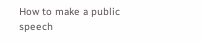How to make a public speech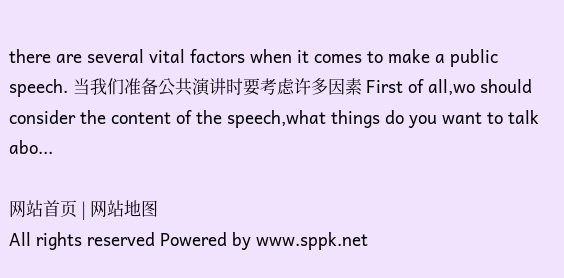there are several vital factors when it comes to make a public speech. 当我们准备公共演讲时要考虑许多因素 First of all,wo should consider the content of the speech,what things do you want to talk abo...

网站首页 | 网站地图
All rights reserved Powered by www.sppk.net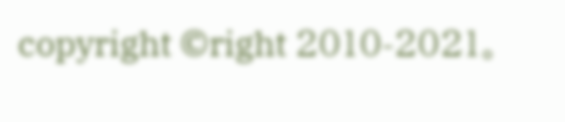copyright ©right 2010-2021。